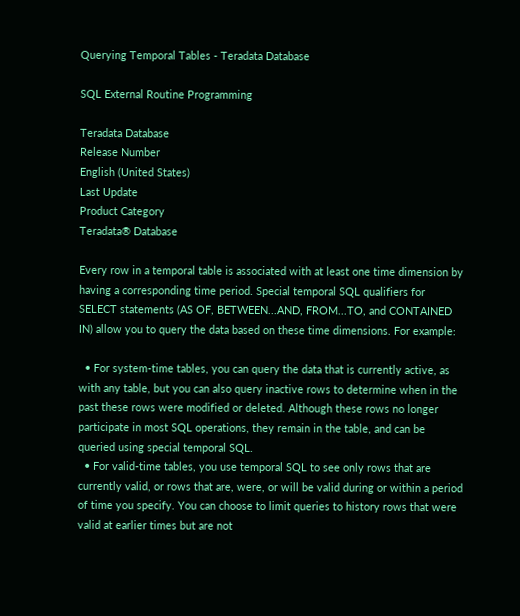Querying Temporal Tables - Teradata Database

SQL External Routine Programming

Teradata Database
Release Number
English (United States)
Last Update
Product Category
Teradata® Database

Every row in a temporal table is associated with at least one time dimension by having a corresponding time period. Special temporal SQL qualifiers for SELECT statements (AS OF, BETWEEN...AND, FROM...TO, and CONTAINED IN) allow you to query the data based on these time dimensions. For example:

  • For system-time tables, you can query the data that is currently active, as with any table, but you can also query inactive rows to determine when in the past these rows were modified or deleted. Although these rows no longer participate in most SQL operations, they remain in the table, and can be queried using special temporal SQL.
  • For valid-time tables, you use temporal SQL to see only rows that are currently valid, or rows that are, were, or will be valid during or within a period of time you specify. You can choose to limit queries to history rows that were valid at earlier times but are not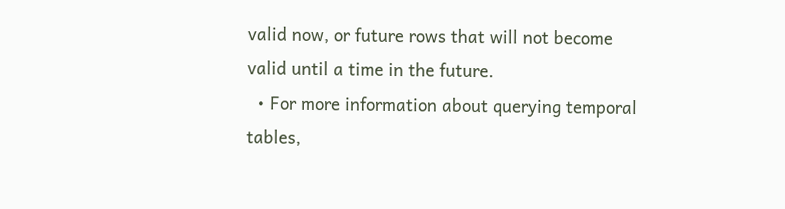valid now, or future rows that will not become valid until a time in the future.
  • For more information about querying temporal tables,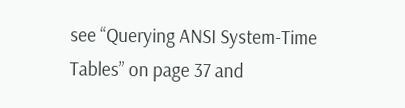see “Querying ANSI System-Time Tables” on page 37 and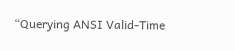“Querying ANSI Valid-Time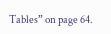Tables” on page 64.